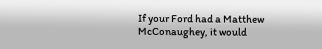If your Ford had a Matthew McConaughey, it would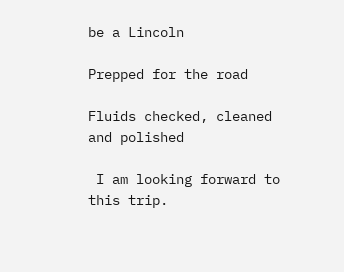be a Lincoln

Prepped for the road

Fluids checked, cleaned and polished

 I am looking forward to this trip.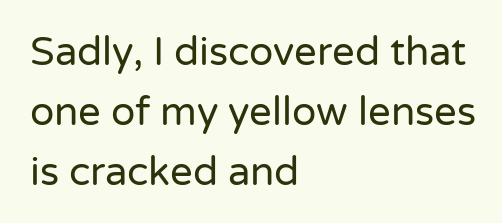Sadly, I discovered that one of my yellow lenses is cracked and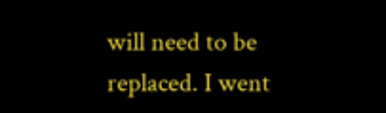will need to be replaced. I went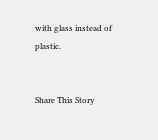with glass instead of plastic.


Share This Story